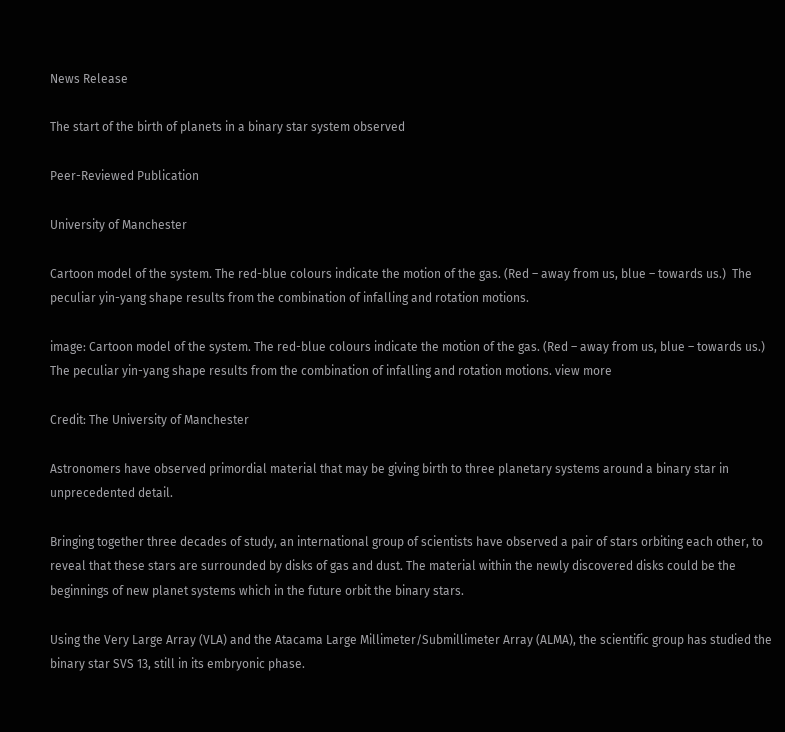News Release

The start of the birth of planets in a binary star system observed

Peer-Reviewed Publication

University of Manchester

Cartoon model of the system. The red-blue colours indicate the motion of the gas. (Red – away from us, blue – towards us.)  The peculiar yin-yang shape results from the combination of infalling and rotation motions.

image: Cartoon model of the system. The red-blue colours indicate the motion of the gas. (Red – away from us, blue – towards us.) The peculiar yin-yang shape results from the combination of infalling and rotation motions. view more

Credit: The University of Manchester

Astronomers have observed primordial material that may be giving birth to three planetary systems around a binary star in unprecedented detail.

Bringing together three decades of study, an international group of scientists have observed a pair of stars orbiting each other, to reveal that these stars are surrounded by disks of gas and dust. The material within the newly discovered disks could be the beginnings of new planet systems which in the future orbit the binary stars.

Using the Very Large Array (VLA) and the Atacama Large Millimeter/Submillimeter Array (ALMA), the scientific group has studied the binary star SVS 13, still in its embryonic phase.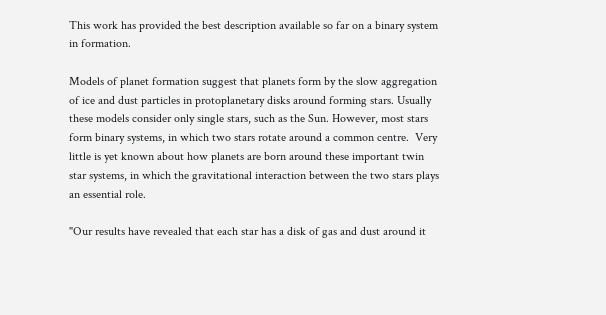This work has provided the best description available so far on a binary system in formation.

Models of planet formation suggest that planets form by the slow aggregation of ice and dust particles in protoplanetary disks around forming stars. Usually these models consider only single stars, such as the Sun. However, most stars form binary systems, in which two stars rotate around a common centre.  Very little is yet known about how planets are born around these important twin star systems, in which the gravitational interaction between the two stars plays an essential role.

"Our results have revealed that each star has a disk of gas and dust around it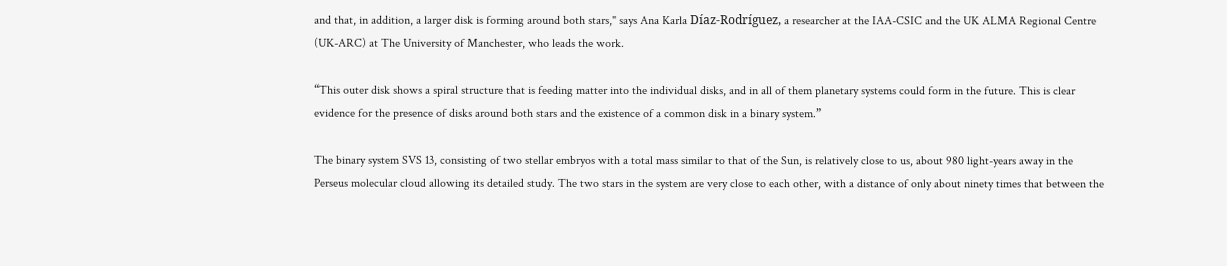and that, in addition, a larger disk is forming around both stars," says Ana Karla Díaz-Rodríguez, a researcher at the IAA-CSIC and the UK ALMA Regional Centre (UK-ARC) at The University of Manchester, who leads the work.

“This outer disk shows a spiral structure that is feeding matter into the individual disks, and in all of them planetary systems could form in the future. This is clear evidence for the presence of disks around both stars and the existence of a common disk in a binary system.”

The binary system SVS 13, consisting of two stellar embryos with a total mass similar to that of the Sun, is relatively close to us, about 980 light-years away in the Perseus molecular cloud allowing its detailed study. The two stars in the system are very close to each other, with a distance of only about ninety times that between the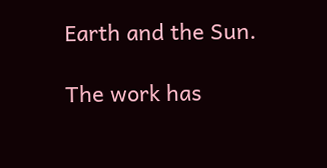Earth and the Sun.

The work has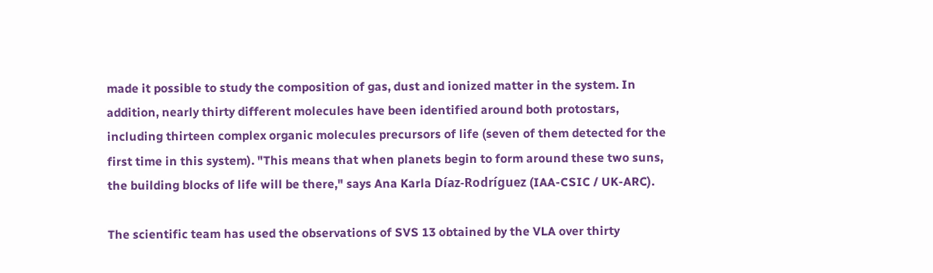made it possible to study the composition of gas, dust and ionized matter in the system. In addition, nearly thirty different molecules have been identified around both protostars, including thirteen complex organic molecules precursors of life (seven of them detected for the first time in this system). "This means that when planets begin to form around these two suns, the building blocks of life will be there," says Ana Karla Díaz-Rodríguez (IAA-CSIC / UK-ARC).

The scientific team has used the observations of SVS 13 obtained by the VLA over thirty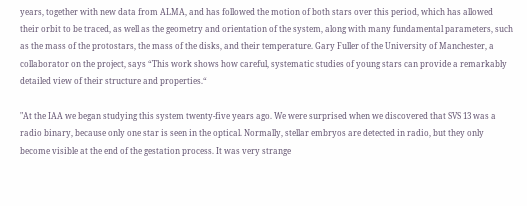years, together with new data from ALMA, and has followed the motion of both stars over this period, which has allowed their orbit to be traced, as well as the geometry and orientation of the system, along with many fundamental parameters, such as the mass of the protostars, the mass of the disks, and their temperature. Gary Fuller of the University of Manchester, a collaborator on the project, says “This work shows how careful, systematic studies of young stars can provide a remarkably detailed view of their structure and properties.“

"At the IAA we began studying this system twenty-five years ago. We were surprised when we discovered that SVS 13 was a radio binary, because only one star is seen in the optical. Normally, stellar embryos are detected in radio, but they only become visible at the end of the gestation process. It was very strange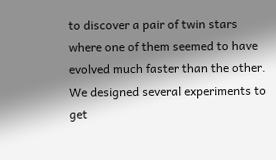to discover a pair of twin stars where one of them seemed to have evolved much faster than the other. We designed several experiments to get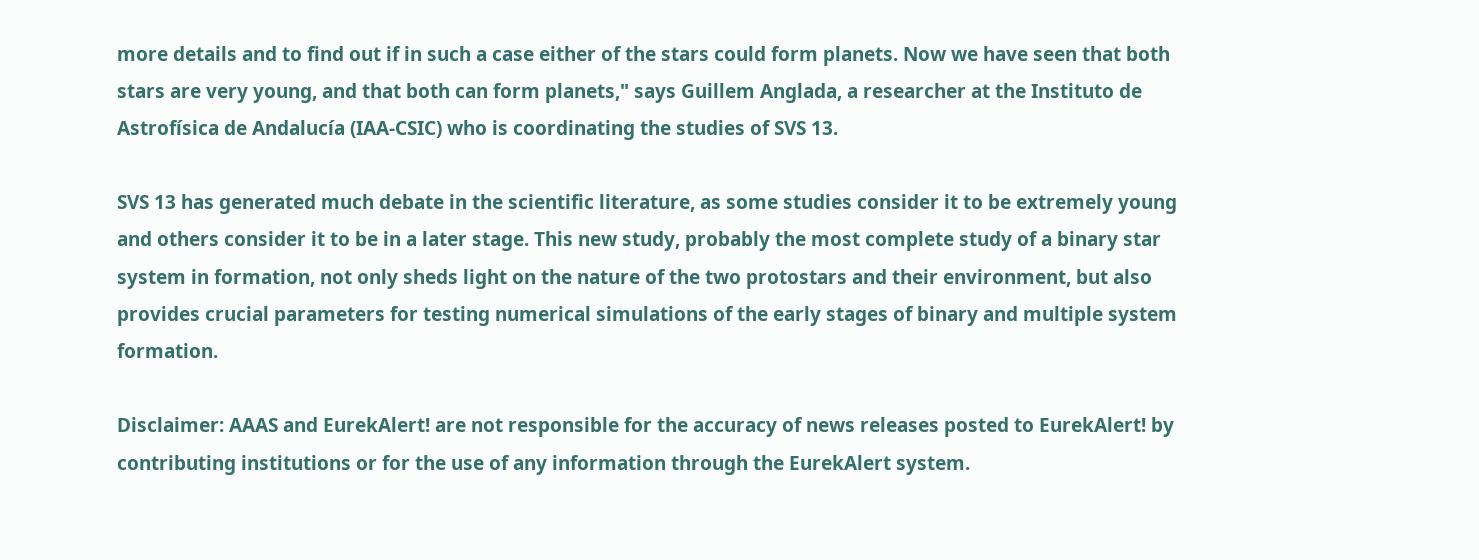more details and to find out if in such a case either of the stars could form planets. Now we have seen that both stars are very young, and that both can form planets," says Guillem Anglada, a researcher at the Instituto de Astrofísica de Andalucía (IAA-CSIC) who is coordinating the studies of SVS 13.

SVS 13 has generated much debate in the scientific literature, as some studies consider it to be extremely young and others consider it to be in a later stage. This new study, probably the most complete study of a binary star system in formation, not only sheds light on the nature of the two protostars and their environment, but also provides crucial parameters for testing numerical simulations of the early stages of binary and multiple system formation.

Disclaimer: AAAS and EurekAlert! are not responsible for the accuracy of news releases posted to EurekAlert! by contributing institutions or for the use of any information through the EurekAlert system.